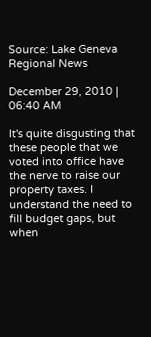Source: Lake Geneva Regional News

December 29, 2010 | 06:40 AM

It's quite disgusting that these people that we voted into office have the nerve to raise our property taxes. I understand the need to fill budget gaps, but when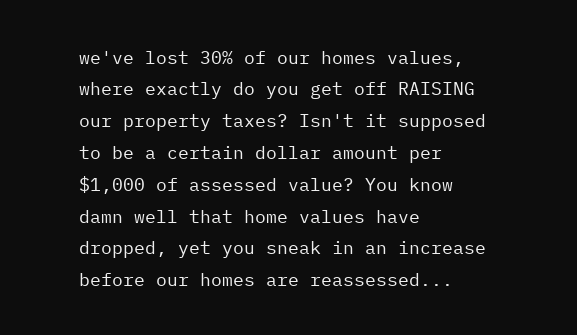we've lost 30% of our homes values, where exactly do you get off RAISING our property taxes? Isn't it supposed to be a certain dollar amount per $1,000 of assessed value? You know damn well that home values have dropped, yet you sneak in an increase before our homes are reassessed...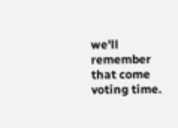we'll remember that come voting time.